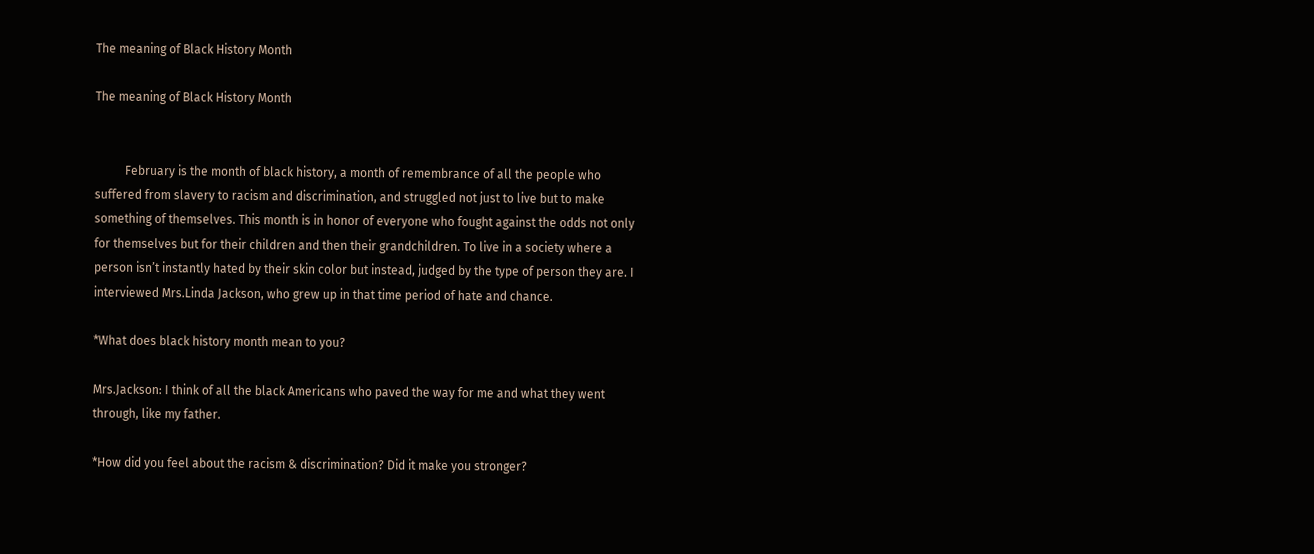The meaning of Black History Month

The meaning of Black History Month


          February is the month of black history, a month of remembrance of all the people who suffered from slavery to racism and discrimination, and struggled not just to live but to make something of themselves. This month is in honor of everyone who fought against the odds not only for themselves but for their children and then their grandchildren. To live in a society where a person isn’t instantly hated by their skin color but instead, judged by the type of person they are. I interviewed Mrs.Linda Jackson, who grew up in that time period of hate and chance.

*What does black history month mean to you?

Mrs.Jackson: I think of all the black Americans who paved the way for me and what they went through, like my father.

*How did you feel about the racism & discrimination? Did it make you stronger?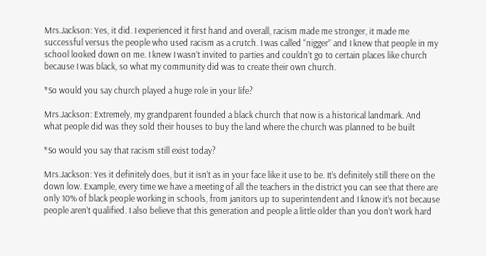Mrs.Jackson: Yes, it did. I experienced it first hand and overall, racism made me stronger, it made me successful versus the people who used racism as a crutch. I was called “nigger” and I knew that people in my school looked down on me. I knew I wasn’t invited to parties and couldn’t go to certain places like church because I was black, so what my community did was to create their own church.

*So would you say church played a huge role in your life?

Mrs.Jackson: Extremely, my grandparent founded a black church that now is a historical landmark. And what people did was they sold their houses to buy the land where the church was planned to be built

*So would you say that racism still exist today?

Mrs.Jackson: Yes it definitely does, but it isn’t as in your face like it use to be. It’s definitely still there on the down low. Example, every time we have a meeting of all the teachers in the district you can see that there are only 10% of black people working in schools, from janitors up to superintendent and I know it’s not because people aren’t qualified. I also believe that this generation and people a little older than you don’t work hard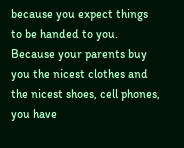because you expect things to be handed to you. Because your parents buy you the nicest clothes and the nicest shoes, cell phones, you have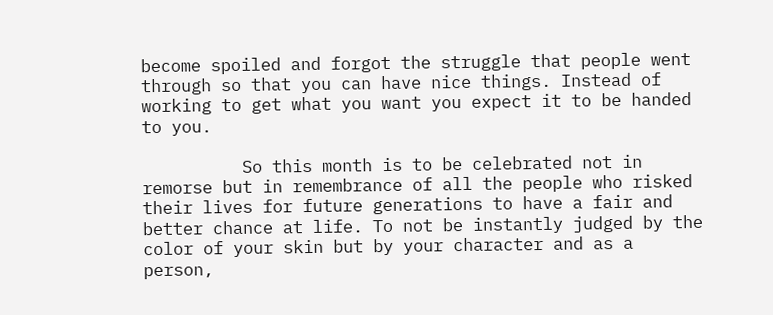become spoiled and forgot the struggle that people went through so that you can have nice things. Instead of working to get what you want you expect it to be handed to you.

          So this month is to be celebrated not in remorse but in remembrance of all the people who risked their lives for future generations to have a fair and better chance at life. To not be instantly judged by the color of your skin but by your character and as a person,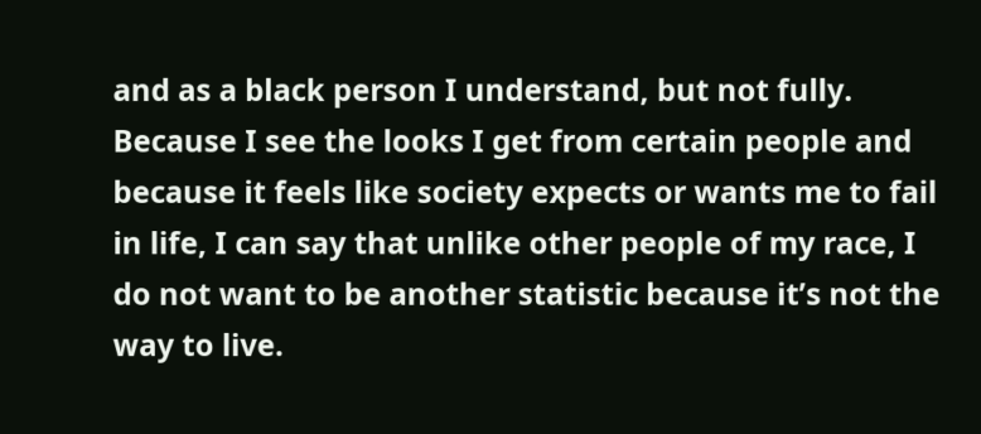and as a black person I understand, but not fully. Because I see the looks I get from certain people and because it feels like society expects or wants me to fail in life, I can say that unlike other people of my race, I do not want to be another statistic because it’s not the way to live.